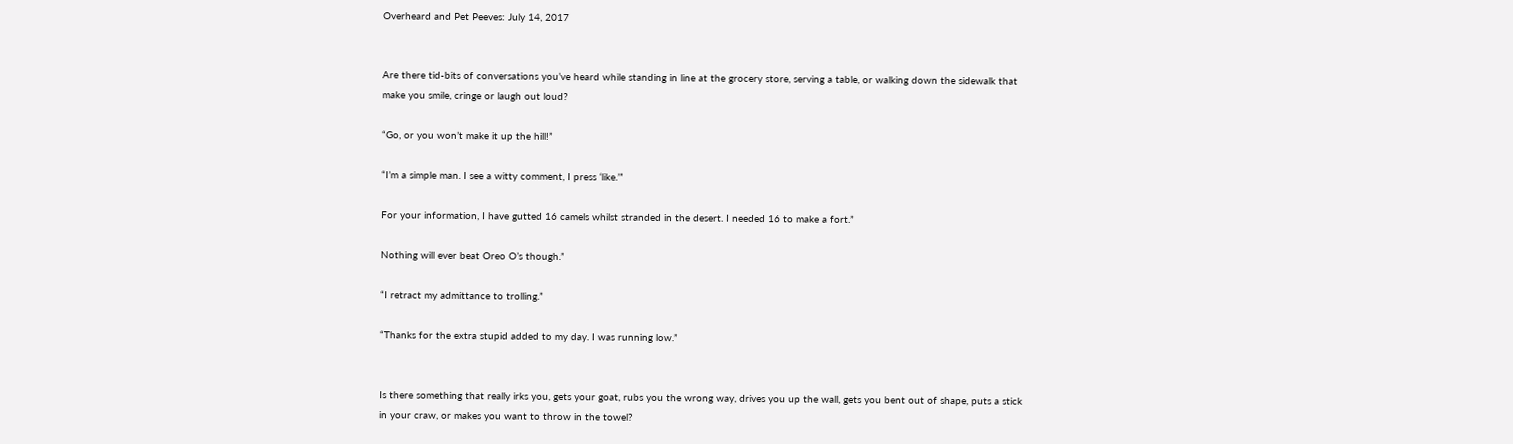Overheard and Pet Peeves: July 14, 2017


Are there tid-bits of conversations you’ve heard while standing in line at the grocery store, serving a table, or walking down the sidewalk that make you smile, cringe or laugh out loud?

“Go, or you won’t make it up the hill!”

“I’m a simple man. I see a witty comment, I press ‘like.’”

For your information, I have gutted 16 camels whilst stranded in the desert. I needed 16 to make a fort.”

Nothing will ever beat Oreo O’s though.”

“I retract my admittance to trolling.”

“Thanks for the extra stupid added to my day. I was running low.”


Is there something that really irks you, gets your goat, rubs you the wrong way, drives you up the wall, gets you bent out of shape, puts a stick in your craw, or makes you want to throw in the towel?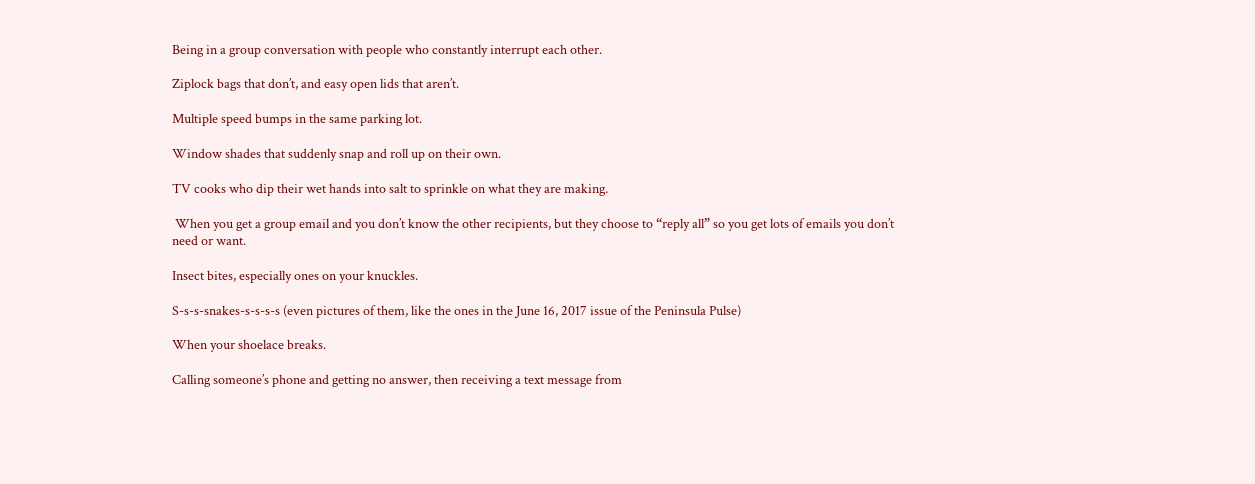Being in a group conversation with people who constantly interrupt each other.

Ziplock bags that don’t, and easy open lids that aren’t.

Multiple speed bumps in the same parking lot.

Window shades that suddenly snap and roll up on their own.

TV cooks who dip their wet hands into salt to sprinkle on what they are making.

 When you get a group email and you don’t know the other recipients, but they choose to “reply all” so you get lots of emails you don’t need or want.

Insect bites, especially ones on your knuckles.

S-s-s-snakes-s-s-s-s (even pictures of them, like the ones in the June 16, 2017 issue of the Peninsula Pulse)

When your shoelace breaks.

Calling someone’s phone and getting no answer, then receiving a text message from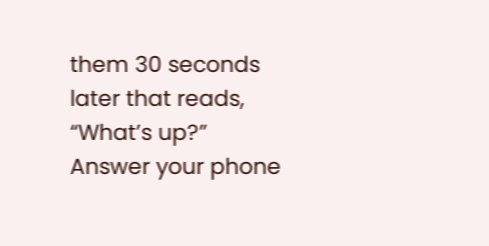them 30 seconds later that reads, “What’s up?” Answer your phone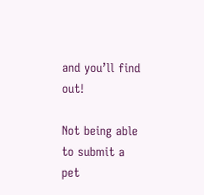and you’ll find out!

Not being able to submit a pet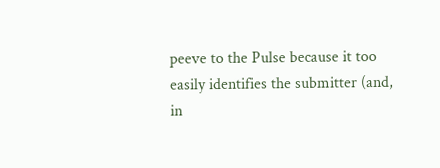peeve to the Pulse because it too easily identifies the submitter (and, in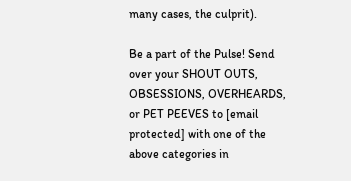many cases, the culprit).

Be a part of the Pulse! Send over your SHOUT OUTS, OBSESSIONS, OVERHEARDS, or PET PEEVES to [email protected] with one of the above categories in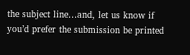the subject line…and, let us know if you’d prefer the submission be printed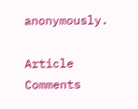anonymously.

Article Comments